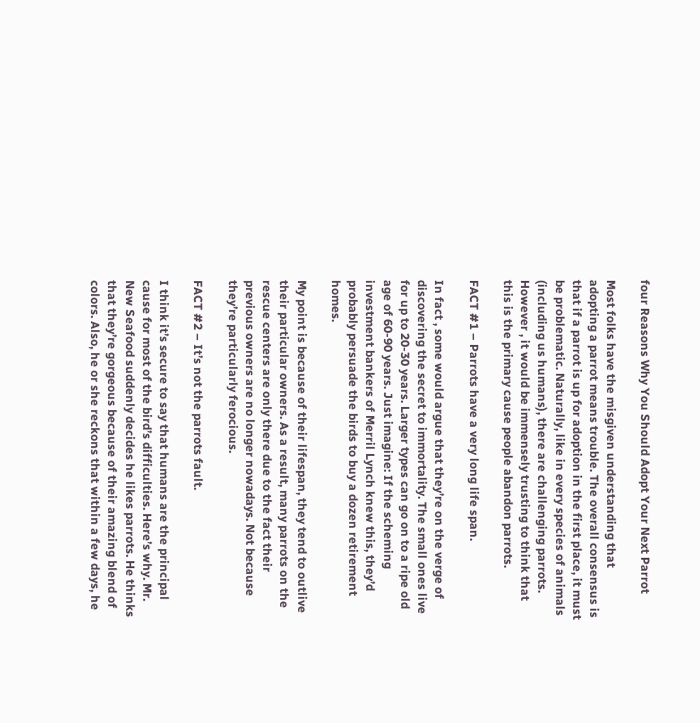four Reasons Why You Should Adopt Your Next Parrot

Most folks have the misgiven understanding that adopting a parrot means trouble. The overall consensus is that if a parrot is up for adoption in the first place, it must be problematic. Naturally, like in every species of animals (including us humans), there are challenging parrots. However , it would be immensely trusting to think that this is the primary cause people abandon parrots.

FACT #1 – Parrots have a very long life span.

In fact , some would argue that they’re on the verge of discovering the secret to immortality. The small ones live for up to 20-30 years. Larger types can go on to a ripe old age of 60-90 years. Just imagine: If the scheming investment bankers of Merril Lynch knew this, they’d probably persuade the birds to buy a dozen retirement homes.

My point is because of their lifespan, they tend to outlive their particular owners. As a result, many parrots on the rescue centers are only there due to the fact their previous owners are no longer nowadays. Not because they’re particularly ferocious.

FACT #2 – It’s not the parrots fault.

I think it’s secure to say that humans are the principal cause for most of the bird’s difficulties. Here’s why. Mr. New Seafood suddenly decides he likes parrots. He thinks that they’re gorgeous because of their amazing blend of colors. Also, he or she reckons that within a few days, he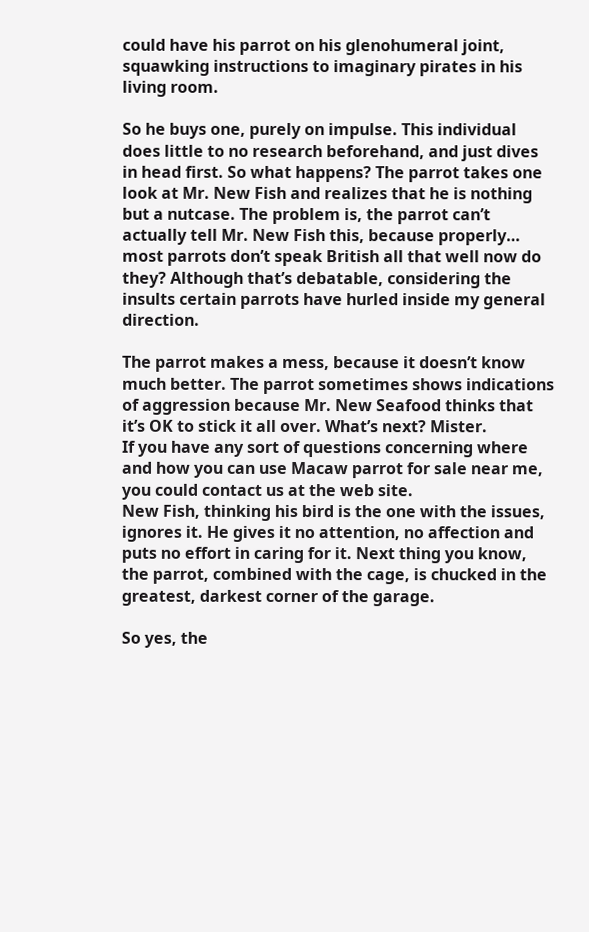could have his parrot on his glenohumeral joint, squawking instructions to imaginary pirates in his living room.

So he buys one, purely on impulse. This individual does little to no research beforehand, and just dives in head first. So what happens? The parrot takes one look at Mr. New Fish and realizes that he is nothing but a nutcase. The problem is, the parrot can’t actually tell Mr. New Fish this, because properly… most parrots don’t speak British all that well now do they? Although that’s debatable, considering the insults certain parrots have hurled inside my general direction.

The parrot makes a mess, because it doesn’t know much better. The parrot sometimes shows indications of aggression because Mr. New Seafood thinks that it’s OK to stick it all over. What’s next? Mister.
If you have any sort of questions concerning where and how you can use Macaw parrot for sale near me, you could contact us at the web site.
New Fish, thinking his bird is the one with the issues, ignores it. He gives it no attention, no affection and puts no effort in caring for it. Next thing you know, the parrot, combined with the cage, is chucked in the greatest, darkest corner of the garage.

So yes, the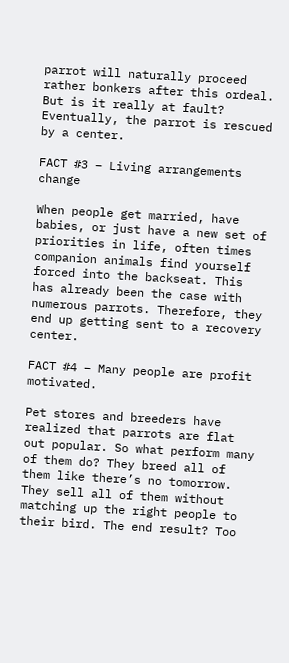parrot will naturally proceed rather bonkers after this ordeal. But is it really at fault? Eventually, the parrot is rescued by a center.

FACT #3 – Living arrangements change

When people get married, have babies, or just have a new set of priorities in life, often times companion animals find yourself forced into the backseat. This has already been the case with numerous parrots. Therefore, they end up getting sent to a recovery center.

FACT #4 – Many people are profit motivated.

Pet stores and breeders have realized that parrots are flat out popular. So what perform many of them do? They breed all of them like there’s no tomorrow. They sell all of them without matching up the right people to their bird. The end result? Too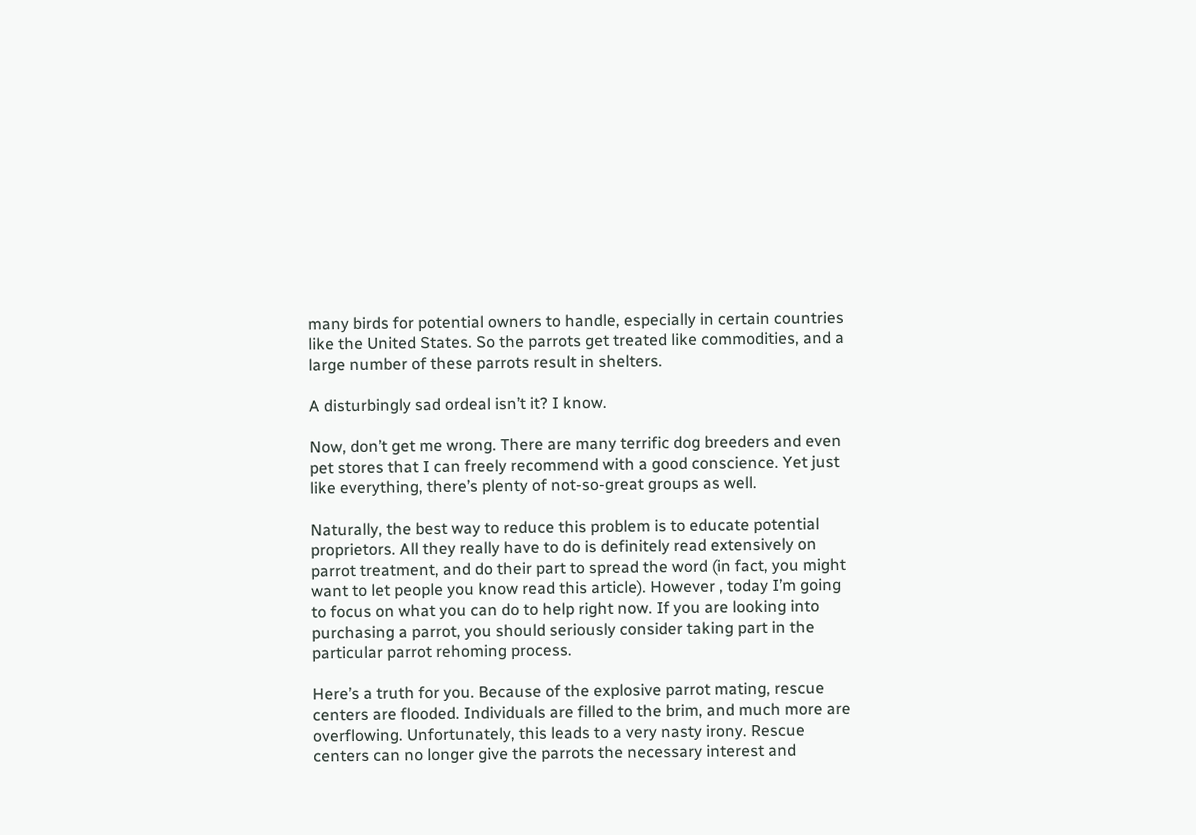many birds for potential owners to handle, especially in certain countries like the United States. So the parrots get treated like commodities, and a large number of these parrots result in shelters.

A disturbingly sad ordeal isn’t it? I know.

Now, don’t get me wrong. There are many terrific dog breeders and even pet stores that I can freely recommend with a good conscience. Yet just like everything, there’s plenty of not-so-great groups as well.

Naturally, the best way to reduce this problem is to educate potential proprietors. All they really have to do is definitely read extensively on parrot treatment, and do their part to spread the word (in fact, you might want to let people you know read this article). However , today I’m going to focus on what you can do to help right now. If you are looking into purchasing a parrot, you should seriously consider taking part in the particular parrot rehoming process.

Here’s a truth for you. Because of the explosive parrot mating, rescue centers are flooded. Individuals are filled to the brim, and much more are overflowing. Unfortunately, this leads to a very nasty irony. Rescue centers can no longer give the parrots the necessary interest and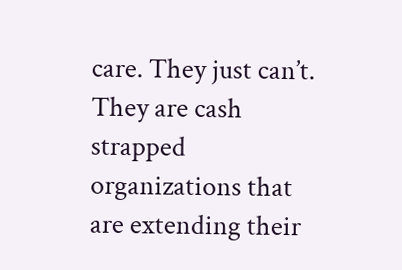care. They just can’t. They are cash strapped organizations that are extending their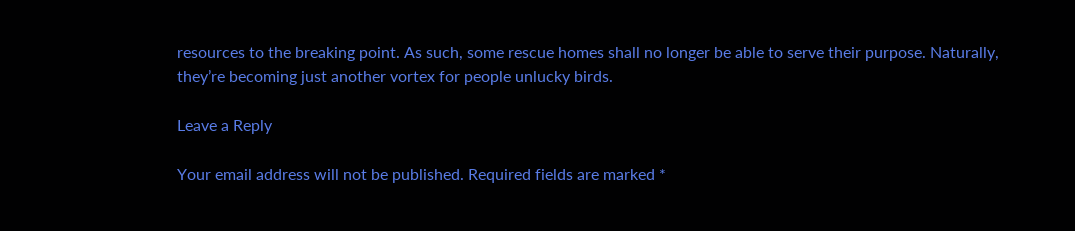resources to the breaking point. As such, some rescue homes shall no longer be able to serve their purpose. Naturally, they’re becoming just another vortex for people unlucky birds.

Leave a Reply

Your email address will not be published. Required fields are marked *